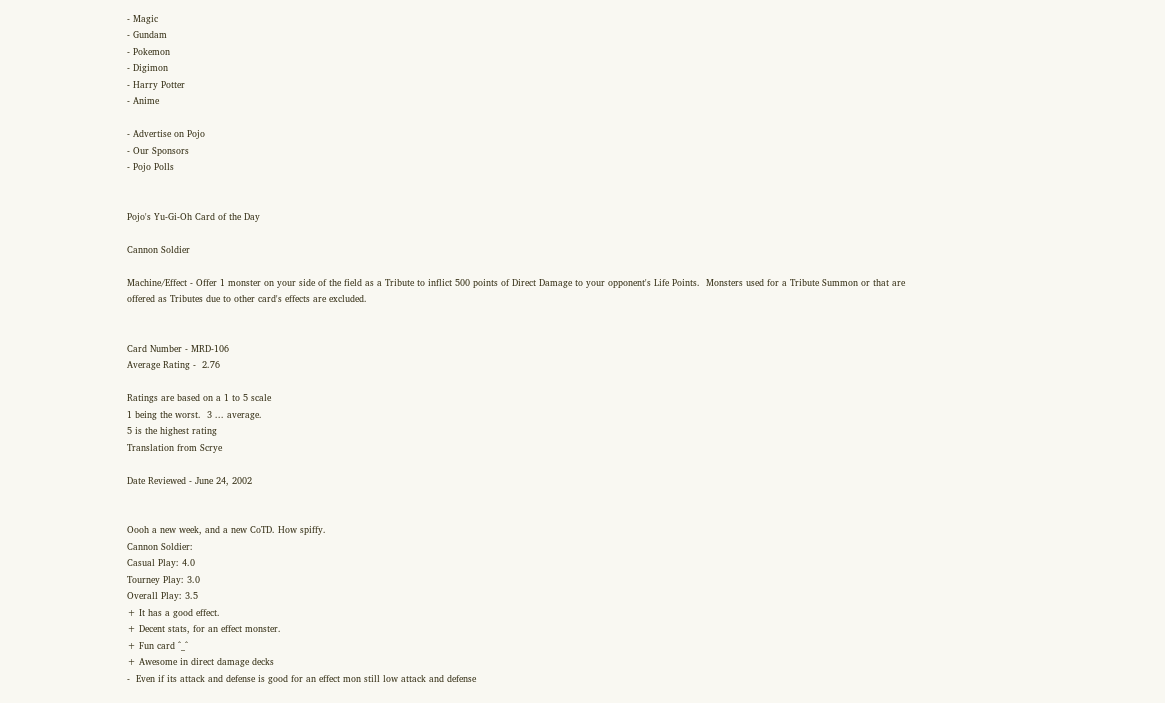- Magic
- Gundam
- Pokemon
- Digimon
- Harry Potter
- Anime

- Advertise on Pojo
- Our Sponsors
- Pojo Polls


Pojo's Yu-Gi-Oh Card of the Day

Cannon Soldier

Machine/Effect - Offer 1 monster on your side of the field as a Tribute to inflict 500 points of Direct Damage to your opponent's Life Points.  Monsters used for a Tribute Summon or that are offered as Tributes due to other card's effects are excluded.


Card Number - MRD-106
Average Rating -  2.76

Ratings are based on a 1 to 5 scale
1 being the worst.  3 ... average.
5 is the highest rating
Translation from Scrye

Date Reviewed - June 24, 2002


Oooh a new week, and a new CoTD. How spiffy.
Cannon Soldier:
Casual Play: 4.0
Tourney Play: 3.0
Overall Play: 3.5
+ It has a good effect.
+ Decent stats, for an effect monster.
+ Fun card ^_^
+ Awesome in direct damage decks
-  Even if its attack and defense is good for an effect mon still low attack and defense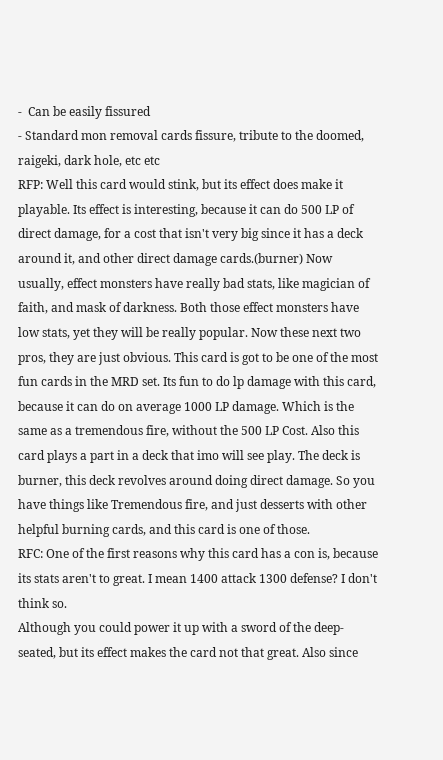-  Can be easily fissured
- Standard mon removal cards fissure, tribute to the doomed, raigeki, dark hole, etc etc
RFP: Well this card would stink, but its effect does make it playable. Its effect is interesting, because it can do 500 LP of direct damage, for a cost that isn't very big since it has a deck around it, and other direct damage cards.(burner) Now usually, effect monsters have really bad stats, like magician of faith, and mask of darkness. Both those effect monsters have low stats, yet they will be really popular. Now these next two pros, they are just obvious. This card is got to be one of the most fun cards in the MRD set. Its fun to do lp damage with this card, because it can do on average 1000 LP damage. Which is the same as a tremendous fire, without the 500 LP Cost. Also this card plays a part in a deck that imo will see play. The deck is burner, this deck revolves around doing direct damage. So you have things like Tremendous fire, and just desserts with other helpful burning cards, and this card is one of those.
RFC: One of the first reasons why this card has a con is, because its stats aren't to great. I mean 1400 attack 1300 defense? I don't think so.
Although you could power it up with a sword of the deep-seated, but its effect makes the card not that great. Also since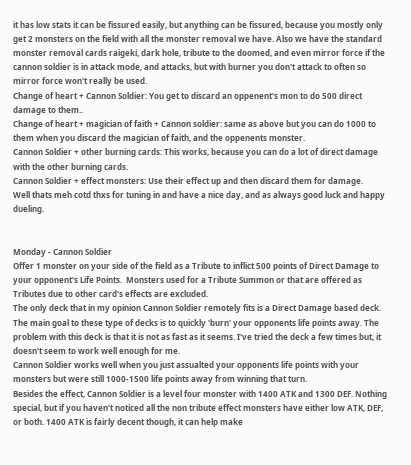it has low stats it can be fissured easily, but anything can be fissured, because you mostly only get 2 monsters on the field with all the monster removal we have. Also we have the standard monster removal cards raigeki, dark hole, tribute to the doomed, and even mirror force if the cannon soldier is in attack mode, and attacks, but with burner you don't attack to often so mirror force won't really be used.
Change of heart + Cannon Soldier: You get to discard an oppenent's mon to do 500 direct damage to them..
Change of heart + magician of faith + Cannon soldier: same as above but you can do 1000 to them when you discard the magician of faith, and the oppenents monster.
Cannon Soldier + other burning cards: This works, because you can do a lot of direct damage with the other burning cards.
Cannon Soldier + effect monsters: Use their effect up and then discard them for damage.
Well thats meh cotd thxs for tuning in and have a nice day, and as always good luck and happy dueling.


Monday - Cannon Soldier
Offer 1 monster on your side of the field as a Tribute to inflict 500 points of Direct Damage to your opponent's Life Points.  Monsters used for a Tribute Summon or that are offered as Tributes due to other card's effects are excluded.
The only deck that in my opinion Cannon Soldier remotely fits is a Direct Damage based deck. The main goal to these type of decks is to quickly 'burn' your opponents life points away. The problem with this deck is that it is not as fast as it seems. I've tried the deck a few times but, it doesn't seem to work well enough for me.
Cannon Soldier works well when you just assualted your opponents life points with your monsters but were still 1000-1500 life points away from winning that turn.
Besides the effect, Cannon Soldier is a level four monster with 1400 ATK and 1300 DEF. Nothing special, but if you haven't noticed all the non tribute effect monsters have either low ATK, DEF, or both. 1400 ATK is fairly decent though, it can help make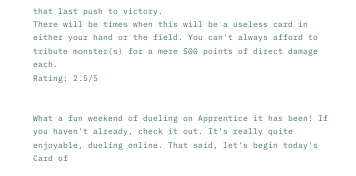that last push to victory.
There will be times when this will be a useless card in either your hand or the field. You can't always afford to tribute monster(s) for a mere 500 points of direct damage each.
Rating: 2.5/5


What a fun weekend of dueling on Apprentice it has been! If you haven't already, check it out. It's really quite enjoyable, dueling online. That said, let's begin today's Card of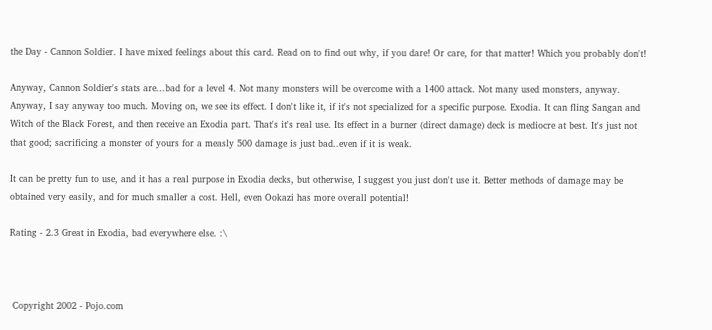the Day - Cannon Soldier. I have mixed feelings about this card. Read on to find out why, if you dare! Or care, for that matter! Which you probably don't!

Anyway, Cannon Soldier's stats are...bad for a level 4. Not many monsters will be overcome with a 1400 attack. Not many used monsters, anyway. Anyway, I say anyway too much. Moving on, we see its effect. I don't like it, if it's not specialized for a specific purpose. Exodia. It can fling Sangan and Witch of the Black Forest, and then receive an Exodia part. That's it's real use. Its effect in a burner (direct damage) deck is mediocre at best. It's just not that good; sacrificing a monster of yours for a measly 500 damage is just bad..even if it is weak.

It can be pretty fun to use, and it has a real purpose in Exodia decks, but otherwise, I suggest you just don't use it. Better methods of damage may be obtained very easily, and for much smaller a cost. Hell, even Ookazi has more overall potential!

Rating - 2.3 Great in Exodia, bad everywhere else. :\



 Copyright 2002 - Pojo.com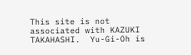This site is not associated with KAZUKI TAKAHASHI.  Yu-Gi-Oh is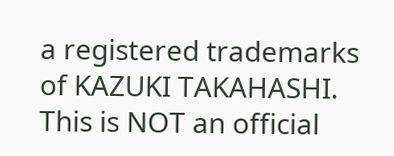a registered trademarks of KAZUKI TAKAHASHI.
This is NOT an official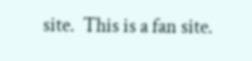site.  This is a fan site.